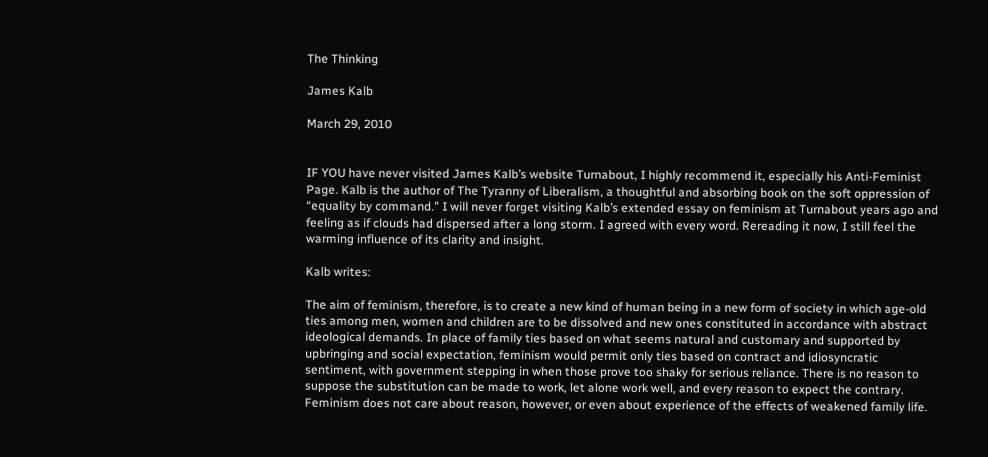The Thinking

James Kalb

March 29, 2010


IF YOU have never visited James Kalb’s website Turnabout, I highly recommend it, especially his Anti-Feminist Page. Kalb is the author of The Tyranny of Liberalism, a thoughtful and absorbing book on the soft oppression of “equality by command.” I will never forget visiting Kalb’s extended essay on feminism at Turnabout years ago and feeling as if clouds had dispersed after a long storm. I agreed with every word. Rereading it now, I still feel the warming influence of its clarity and insight.

Kalb writes:

The aim of feminism, therefore, is to create a new kind of human being in a new form of society in which age-old ties among men, women and children are to be dissolved and new ones constituted in accordance with abstract ideological demands. In place of family ties based on what seems natural and customary and supported by upbringing and social expectation, feminism would permit only ties based on contract and idiosyncratic sentiment, with government stepping in when those prove too shaky for serious reliance. There is no reason to suppose the substitution can be made to work, let alone work well, and every reason to expect the contrary. Feminism does not care about reason, however, or even about experience of the effects of weakened family life.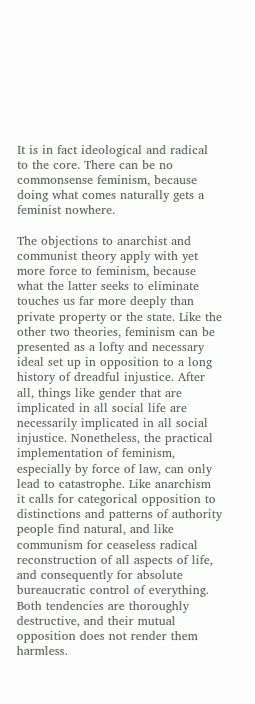It is in fact ideological and radical to the core. There can be no commonsense feminism, because doing what comes naturally gets a feminist nowhere.

The objections to anarchist and communist theory apply with yet more force to feminism, because what the latter seeks to eliminate touches us far more deeply than private property or the state. Like the other two theories, feminism can be presented as a lofty and necessary ideal set up in opposition to a long history of dreadful injustice. After all, things like gender that are implicated in all social life are necessarily implicated in all social injustice. Nonetheless, the practical implementation of feminism, especially by force of law, can only lead to catastrophe. Like anarchism it calls for categorical opposition to distinctions and patterns of authority people find natural, and like communism for ceaseless radical reconstruction of all aspects of life, and consequently for absolute bureaucratic control of everything. Both tendencies are thoroughly destructive, and their mutual opposition does not render them harmless.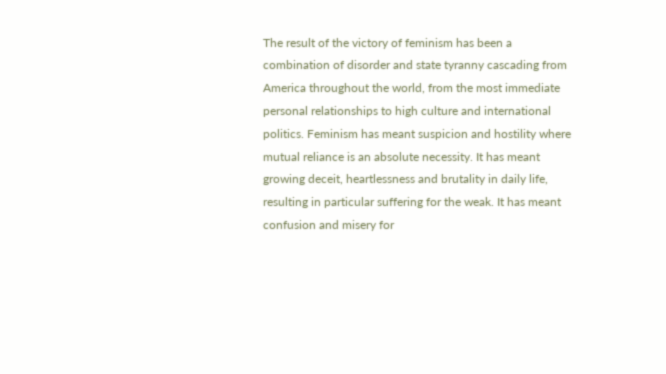The result of the victory of feminism has been a combination of disorder and state tyranny cascading from America throughout the world, from the most immediate personal relationships to high culture and international politics. Feminism has meant suspicion and hostility where mutual reliance is an absolute necessity. It has meant growing deceit, heartlessness and brutality in daily life, resulting in particular suffering for the weak. It has meant confusion and misery for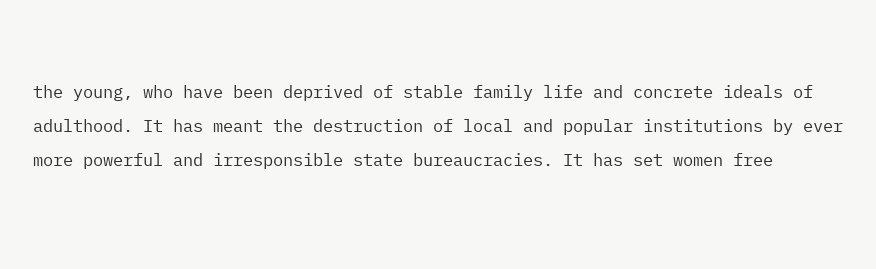the young, who have been deprived of stable family life and concrete ideals of adulthood. It has meant the destruction of local and popular institutions by ever more powerful and irresponsible state bureaucracies. It has set women free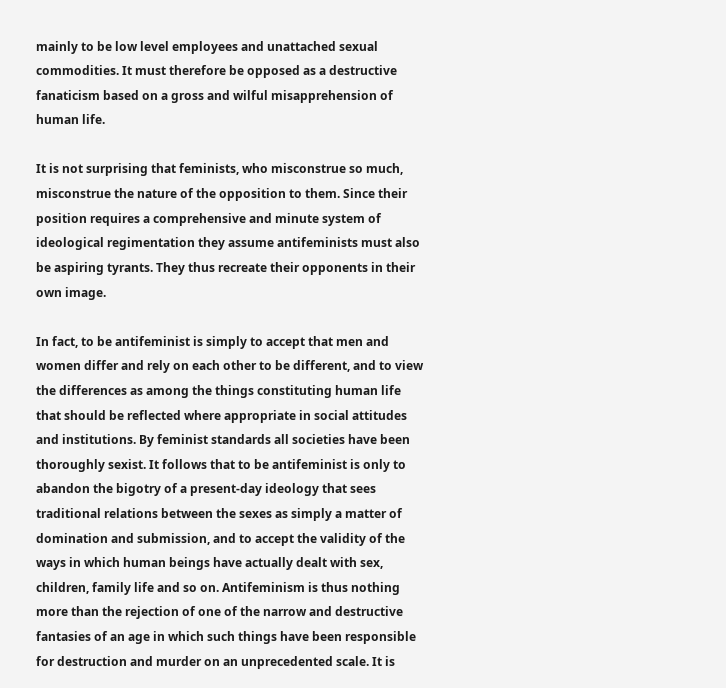mainly to be low level employees and unattached sexual commodities. It must therefore be opposed as a destructive fanaticism based on a gross and wilful misapprehension of human life.

It is not surprising that feminists, who misconstrue so much, misconstrue the nature of the opposition to them. Since their position requires a comprehensive and minute system of ideological regimentation they assume antifeminists must also be aspiring tyrants. They thus recreate their opponents in their own image.

In fact, to be antifeminist is simply to accept that men and women differ and rely on each other to be different, and to view the differences as among the things constituting human life that should be reflected where appropriate in social attitudes and institutions. By feminist standards all societies have been thoroughly sexist. It follows that to be antifeminist is only to abandon the bigotry of a present-day ideology that sees traditional relations between the sexes as simply a matter of domination and submission, and to accept the validity of the ways in which human beings have actually dealt with sex, children, family life and so on. Antifeminism is thus nothing more than the rejection of one of the narrow and destructive fantasies of an age in which such things have been responsible for destruction and murder on an unprecedented scale. It is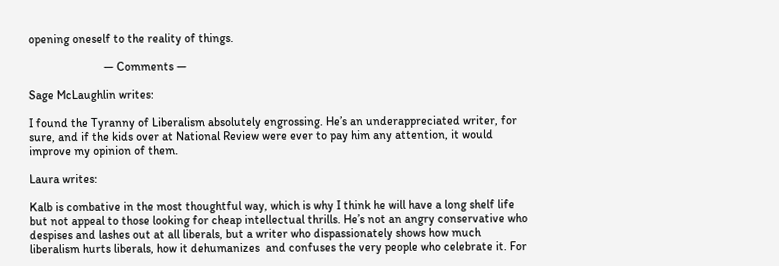opening oneself to the reality of things.

                         — Comments —

Sage McLaughlin writes:

I found the Tyranny of Liberalism absolutely engrossing. He’s an underappreciated writer, for sure, and if the kids over at National Review were ever to pay him any attention, it would improve my opinion of them.

Laura writes:

Kalb is combative in the most thoughtful way, which is why I think he will have a long shelf life but not appeal to those looking for cheap intellectual thrills. He’s not an angry conservative who despises and lashes out at all liberals, but a writer who dispassionately shows how much liberalism hurts liberals, how it dehumanizes  and confuses the very people who celebrate it. For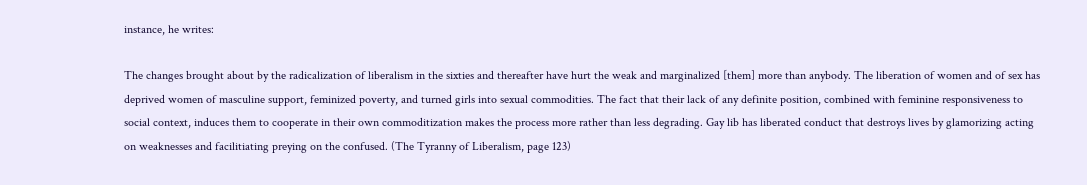instance, he writes:

The changes brought about by the radicalization of liberalism in the sixties and thereafter have hurt the weak and marginalized [them] more than anybody. The liberation of women and of sex has deprived women of masculine support, feminized poverty, and turned girls into sexual commodities. The fact that their lack of any definite position, combined with feminine responsiveness to social context, induces them to cooperate in their own commoditization makes the process more rather than less degrading. Gay lib has liberated conduct that destroys lives by glamorizing acting on weaknesses and facilitiating preying on the confused. (The Tyranny of Liberalism, page 123)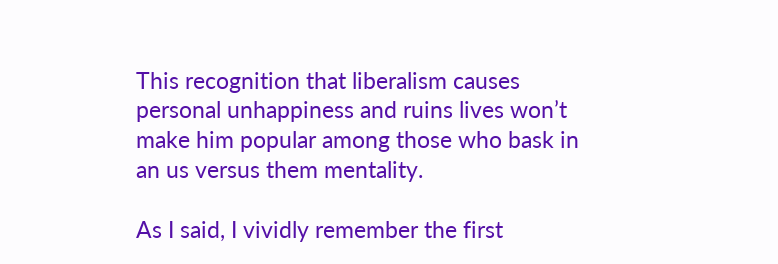This recognition that liberalism causes personal unhappiness and ruins lives won’t make him popular among those who bask in an us versus them mentality.

As I said, I vividly remember the first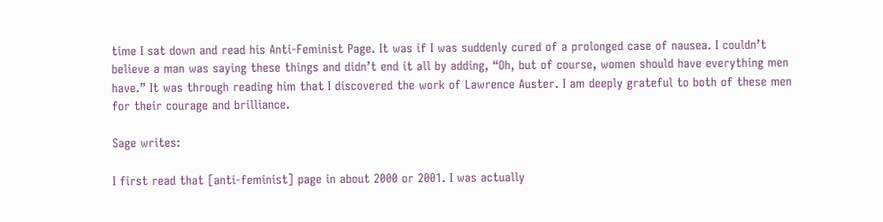time I sat down and read his Anti-Feminist Page. It was if I was suddenly cured of a prolonged case of nausea. I couldn’t believe a man was saying these things and didn’t end it all by adding, “Oh, but of course, women should have everything men have.” It was through reading him that I discovered the work of Lawrence Auster. I am deeply grateful to both of these men for their courage and brilliance.

Sage writes:

I first read that [anti-feminist] page in about 2000 or 2001. I was actually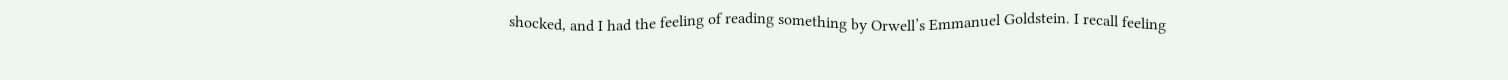shocked, and I had the feeling of reading something by Orwell’s Emmanuel Goldstein. I recall feeling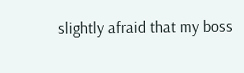slightly afraid that my boss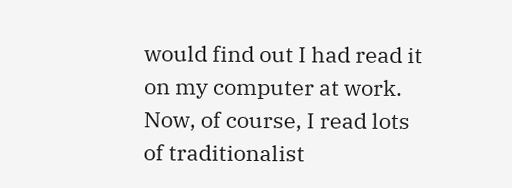would find out I had read it on my computer at work. Now, of course, I read lots of traditionalist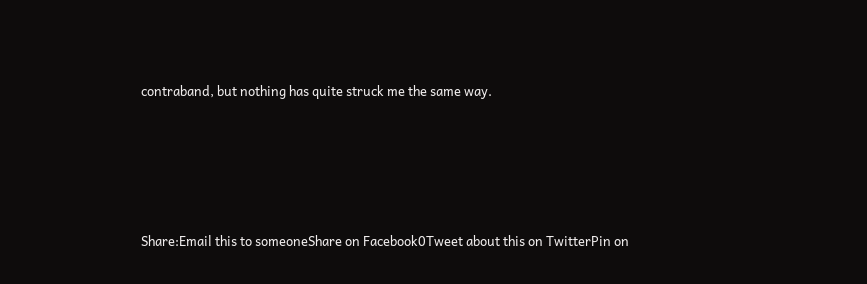contraband, but nothing has quite struck me the same way.





Share:Email this to someoneShare on Facebook0Tweet about this on TwitterPin on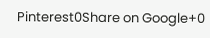Pinterest0Share on Google+0